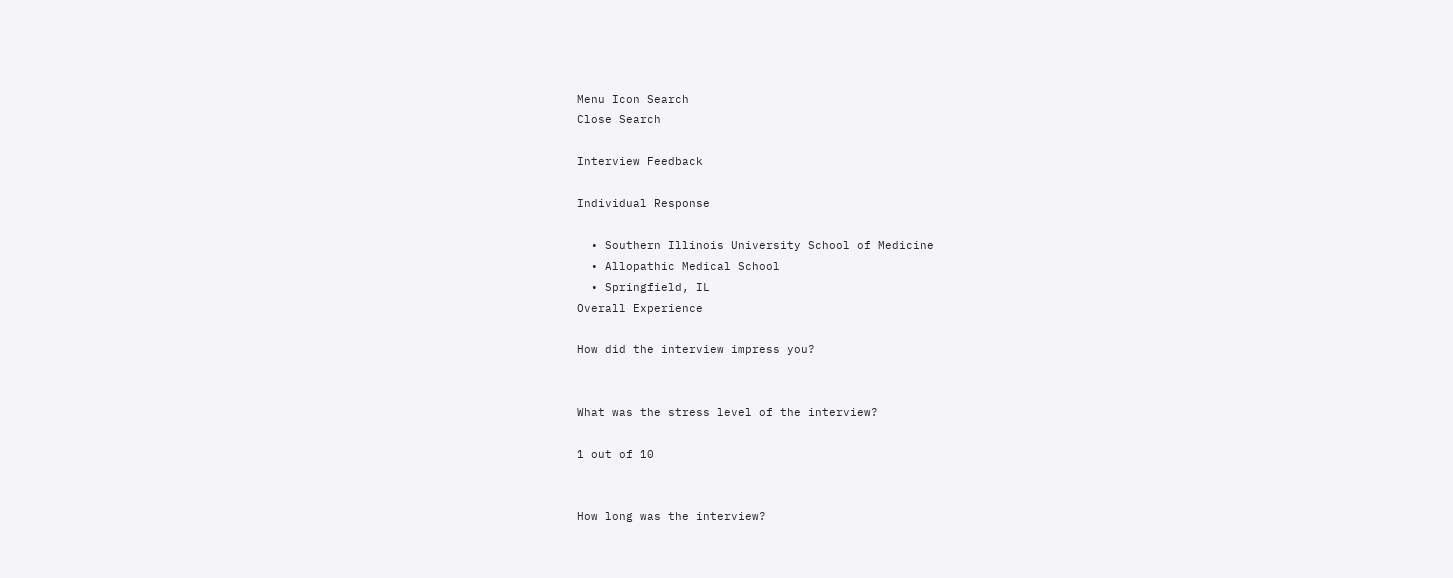Menu Icon Search
Close Search

Interview Feedback

Individual Response

  • Southern Illinois University School of Medicine
  • Allopathic Medical School
  • Springfield, IL
Overall Experience

How did the interview impress you?


What was the stress level of the interview?

1 out of 10


How long was the interview?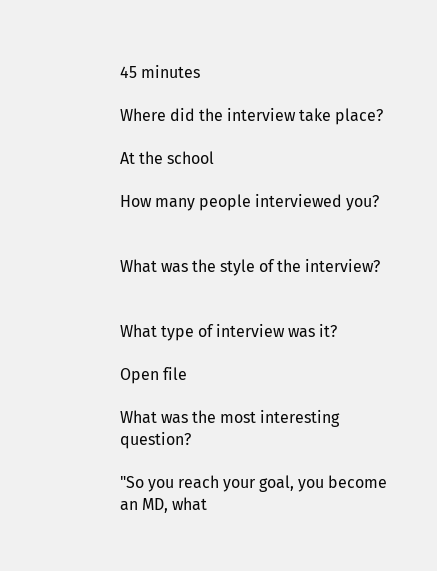45 minutes

Where did the interview take place?

At the school

How many people interviewed you?


What was the style of the interview?


What type of interview was it?

Open file

What was the most interesting question?

"So you reach your goal, you become an MD, what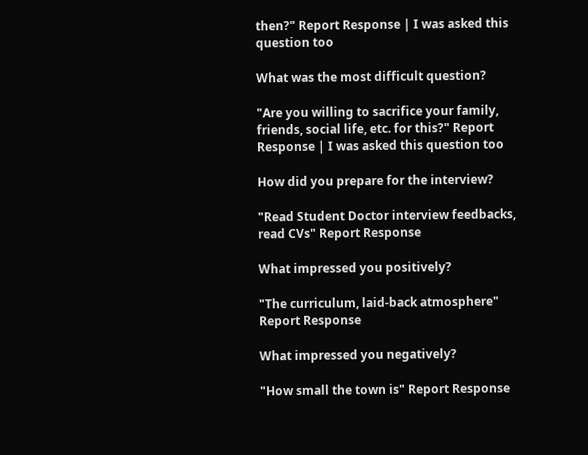then?" Report Response | I was asked this question too

What was the most difficult question?

"Are you willing to sacrifice your family, friends, social life, etc. for this?" Report Response | I was asked this question too

How did you prepare for the interview?

"Read Student Doctor interview feedbacks, read CVs" Report Response

What impressed you positively?

"The curriculum, laid-back atmosphere" Report Response

What impressed you negatively?

"How small the town is" Report Response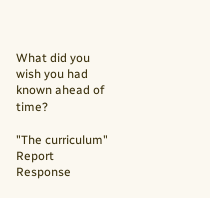What did you wish you had known ahead of time?

"The curriculum" Report Response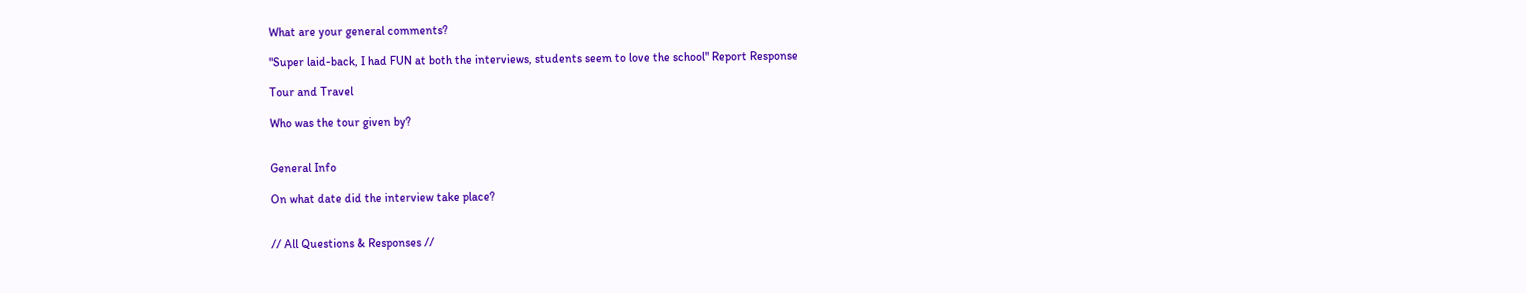What are your general comments?

"Super laid-back, I had FUN at both the interviews, students seem to love the school" Report Response

Tour and Travel

Who was the tour given by?


General Info

On what date did the interview take place?


// All Questions & Responses //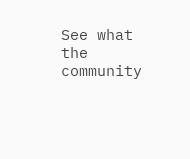See what the community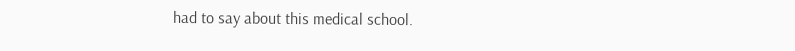had to say about this medical school.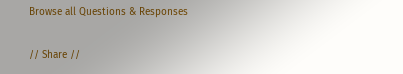Browse all Questions & Responses

// Share //